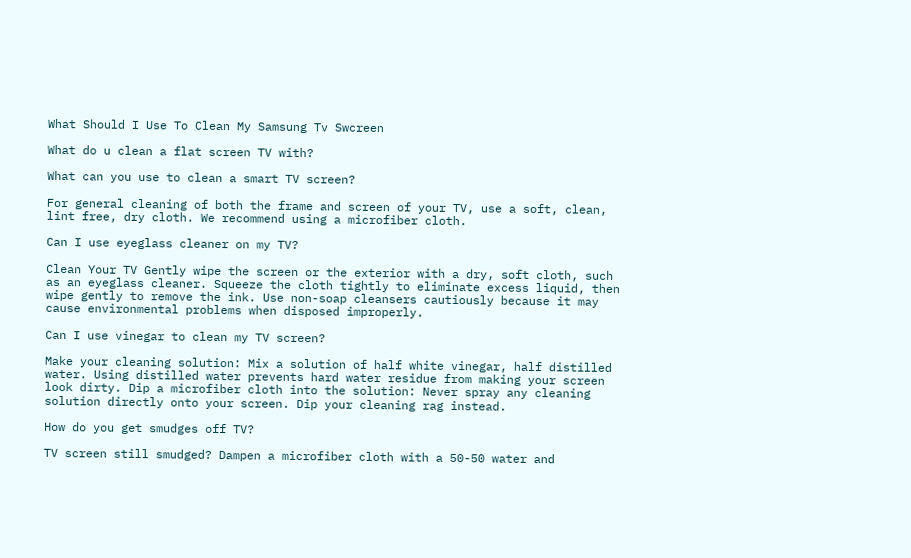What Should I Use To Clean My Samsung Tv Swcreen

What do u clean a flat screen TV with?

What can you use to clean a smart TV screen?

For general cleaning of both the frame and screen of your TV, use a soft, clean, lint free, dry cloth. We recommend using a microfiber cloth.

Can I use eyeglass cleaner on my TV?

Clean Your TV Gently wipe the screen or the exterior with a dry, soft cloth, such as an eyeglass cleaner. Squeeze the cloth tightly to eliminate excess liquid, then wipe gently to remove the ink. Use non-soap cleansers cautiously because it may cause environmental problems when disposed improperly.

Can I use vinegar to clean my TV screen?

Make your cleaning solution: Mix a solution of half white vinegar, half distilled water. Using distilled water prevents hard water residue from making your screen look dirty. Dip a microfiber cloth into the solution: Never spray any cleaning solution directly onto your screen. Dip your cleaning rag instead.

How do you get smudges off TV?

TV screen still smudged? Dampen a microfiber cloth with a 50-50 water and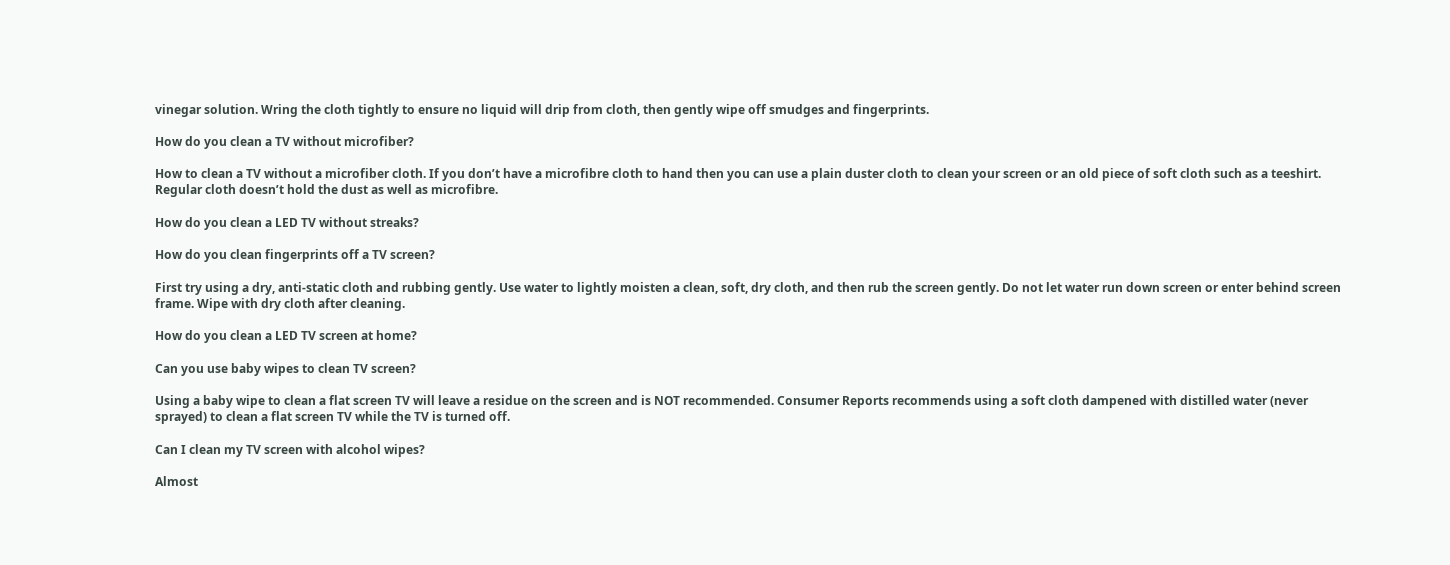vinegar solution. Wring the cloth tightly to ensure no liquid will drip from cloth, then gently wipe off smudges and fingerprints.

How do you clean a TV without microfiber?

How to clean a TV without a microfiber cloth. If you don’t have a microfibre cloth to hand then you can use a plain duster cloth to clean your screen or an old piece of soft cloth such as a teeshirt. Regular cloth doesn’t hold the dust as well as microfibre.

How do you clean a LED TV without streaks?

How do you clean fingerprints off a TV screen?

First try using a dry, anti-static cloth and rubbing gently. Use water to lightly moisten a clean, soft, dry cloth, and then rub the screen gently. Do not let water run down screen or enter behind screen frame. Wipe with dry cloth after cleaning.

How do you clean a LED TV screen at home?

Can you use baby wipes to clean TV screen?

Using a baby wipe to clean a flat screen TV will leave a residue on the screen and is NOT recommended. Consumer Reports recommends using a soft cloth dampened with distilled water (never sprayed) to clean a flat screen TV while the TV is turned off.

Can I clean my TV screen with alcohol wipes?

Almost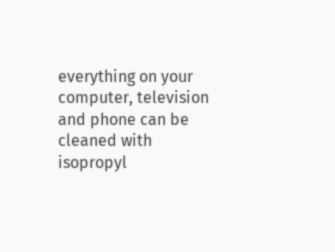everything on your computer, television and phone can be cleaned with isopropyl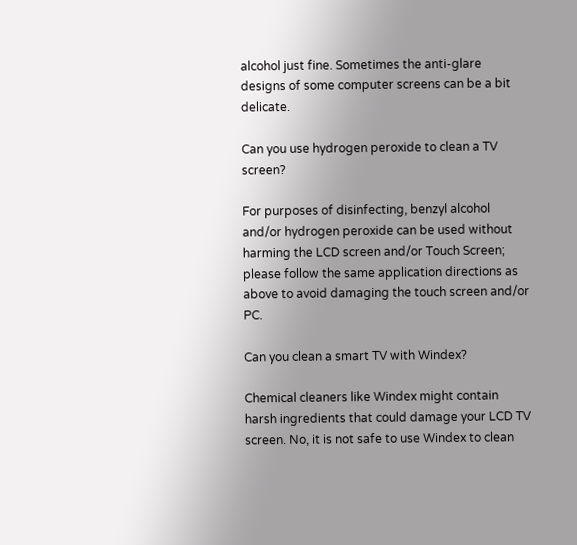alcohol just fine. Sometimes the anti-glare designs of some computer screens can be a bit delicate.

Can you use hydrogen peroxide to clean a TV screen?

For purposes of disinfecting, benzyl alcohol and/or hydrogen peroxide can be used without harming the LCD screen and/or Touch Screen; please follow the same application directions as above to avoid damaging the touch screen and/or PC.

Can you clean a smart TV with Windex?

Chemical cleaners like Windex might contain harsh ingredients that could damage your LCD TV screen. No, it is not safe to use Windex to clean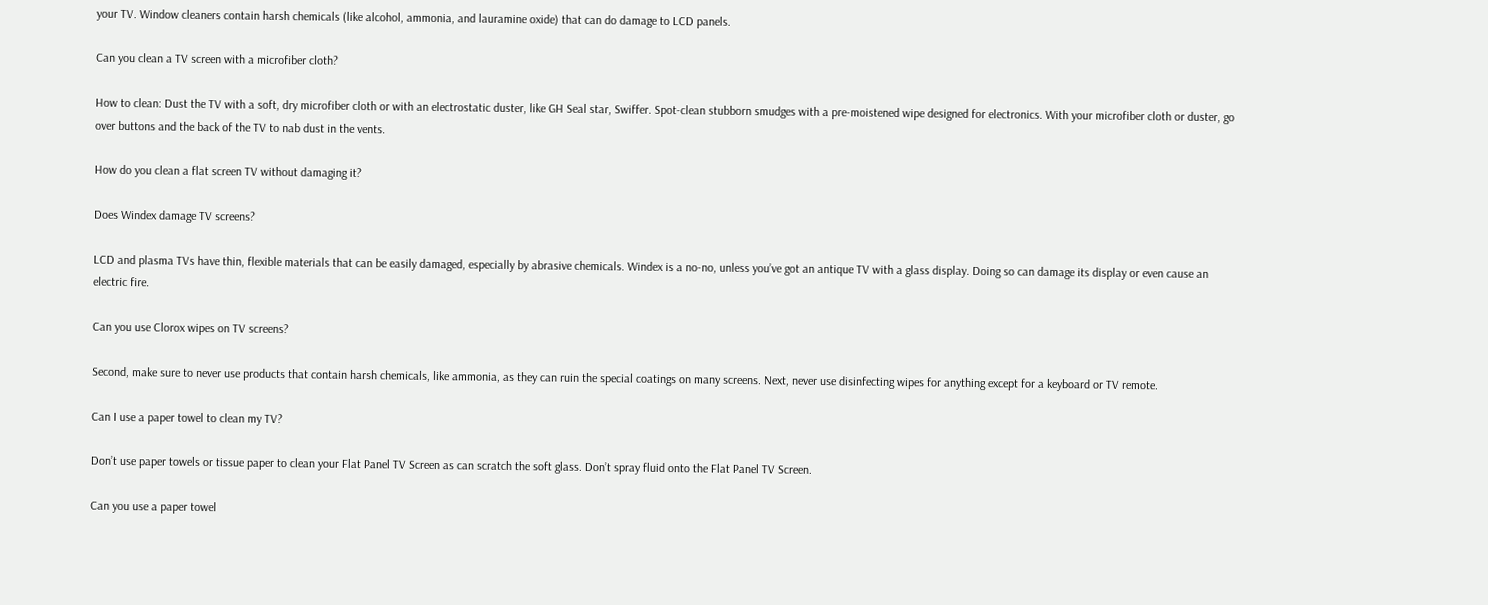your TV. Window cleaners contain harsh chemicals (like alcohol, ammonia, and lauramine oxide) that can do damage to LCD panels.

Can you clean a TV screen with a microfiber cloth?

How to clean: Dust the TV with a soft, dry microfiber cloth or with an electrostatic duster, like GH Seal star, Swiffer. Spot-clean stubborn smudges with a pre-moistened wipe designed for electronics. With your microfiber cloth or duster, go over buttons and the back of the TV to nab dust in the vents.

How do you clean a flat screen TV without damaging it?

Does Windex damage TV screens?

LCD and plasma TVs have thin, flexible materials that can be easily damaged, especially by abrasive chemicals. Windex is a no-no, unless you’ve got an antique TV with a glass display. Doing so can damage its display or even cause an electric fire.

Can you use Clorox wipes on TV screens?

Second, make sure to never use products that contain harsh chemicals, like ammonia, as they can ruin the special coatings on many screens. Next, never use disinfecting wipes for anything except for a keyboard or TV remote.

Can I use a paper towel to clean my TV?

Don’t use paper towels or tissue paper to clean your Flat Panel TV Screen as can scratch the soft glass. Don’t spray fluid onto the Flat Panel TV Screen.

Can you use a paper towel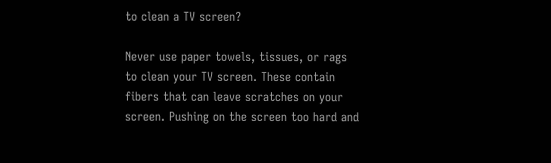to clean a TV screen?

Never use paper towels, tissues, or rags to clean your TV screen. These contain fibers that can leave scratches on your screen. Pushing on the screen too hard and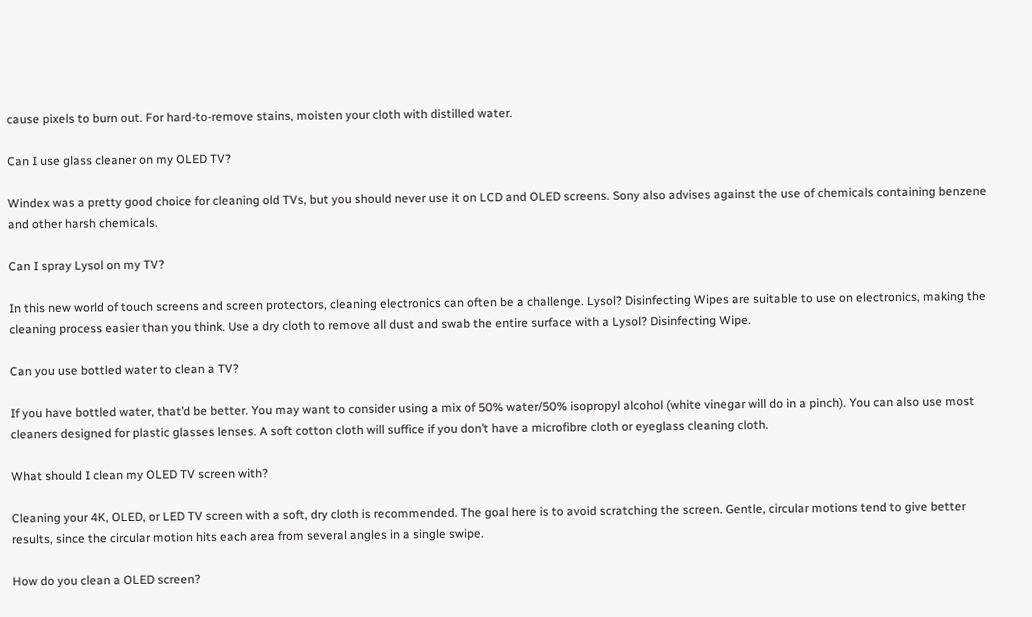cause pixels to burn out. For hard-to-remove stains, moisten your cloth with distilled water.

Can I use glass cleaner on my OLED TV?

Windex was a pretty good choice for cleaning old TVs, but you should never use it on LCD and OLED screens. Sony also advises against the use of chemicals containing benzene and other harsh chemicals.

Can I spray Lysol on my TV?

In this new world of touch screens and screen protectors, cleaning electronics can often be a challenge. Lysol? Disinfecting Wipes are suitable to use on electronics, making the cleaning process easier than you think. Use a dry cloth to remove all dust and swab the entire surface with a Lysol? Disinfecting Wipe.

Can you use bottled water to clean a TV?

If you have bottled water, that’d be better. You may want to consider using a mix of 50% water/50% isopropyl alcohol (white vinegar will do in a pinch). You can also use most cleaners designed for plastic glasses lenses. A soft cotton cloth will suffice if you don’t have a microfibre cloth or eyeglass cleaning cloth.

What should I clean my OLED TV screen with?

Cleaning your 4K, OLED, or LED TV screen with a soft, dry cloth is recommended. The goal here is to avoid scratching the screen. Gentle, circular motions tend to give better results, since the circular motion hits each area from several angles in a single swipe.

How do you clean a OLED screen?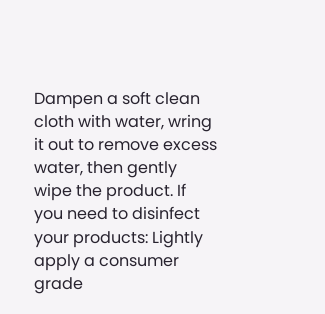Dampen a soft clean cloth with water, wring it out to remove excess water, then gently wipe the product. If you need to disinfect your products: Lightly apply a consumer grade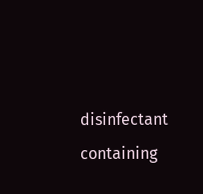disinfectant containing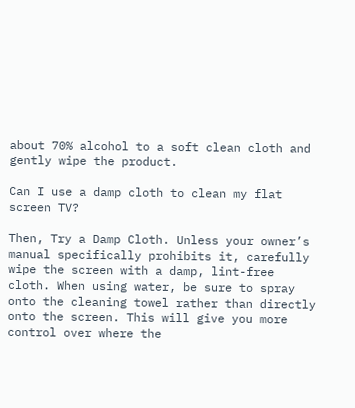about 70% alcohol to a soft clean cloth and gently wipe the product.

Can I use a damp cloth to clean my flat screen TV?

Then, Try a Damp Cloth. Unless your owner’s manual specifically prohibits it, carefully wipe the screen with a damp, lint-free cloth. When using water, be sure to spray onto the cleaning towel rather than directly onto the screen. This will give you more control over where the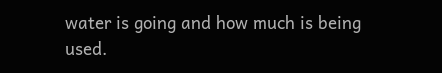water is going and how much is being used.